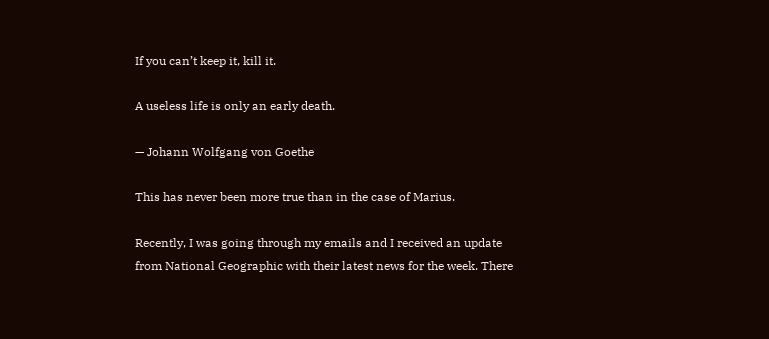If you can’t keep it, kill it.

A useless life is only an early death.

— Johann Wolfgang von Goethe

This has never been more true than in the case of Marius.

Recently, I was going through my emails and I received an update from National Geographic with their latest news for the week. There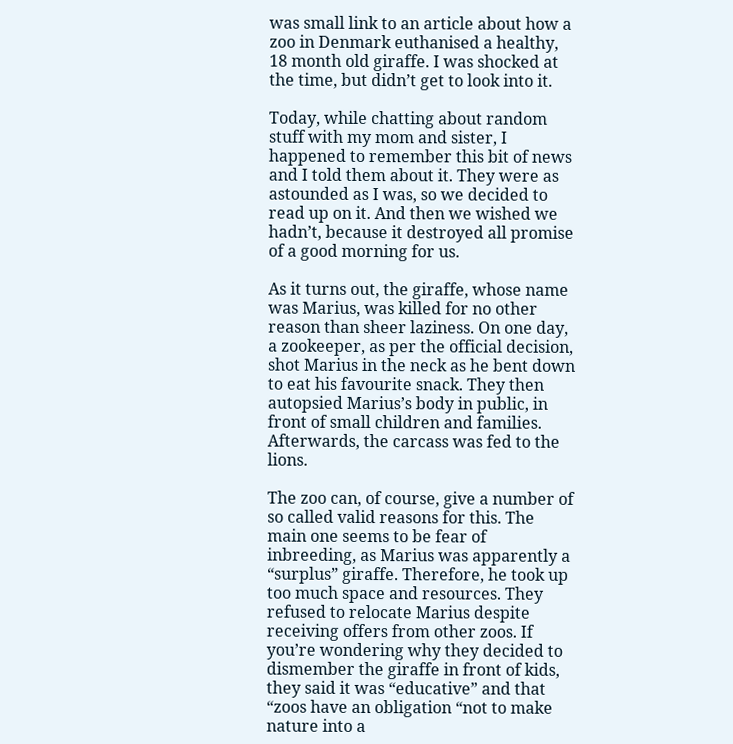was small link to an article about how a zoo in Denmark euthanised a healthy, 18 month old giraffe. I was shocked at the time, but didn’t get to look into it.

Today, while chatting about random stuff with my mom and sister, I happened to remember this bit of news and I told them about it. They were as astounded as I was, so we decided to read up on it. And then we wished we hadn’t, because it destroyed all promise of a good morning for us.

As it turns out, the giraffe, whose name was Marius, was killed for no other reason than sheer laziness. On one day, a zookeeper, as per the official decision, shot Marius in the neck as he bent down to eat his favourite snack. They then autopsied Marius’s body in public, in front of small children and families. Afterwards, the carcass was fed to the lions.

The zoo can, of course, give a number of so called valid reasons for this. The main one seems to be fear of inbreeding, as Marius was apparently a “surplus” giraffe. Therefore, he took up too much space and resources. They refused to relocate Marius despite receiving offers from other zoos. If you’re wondering why they decided to dismember the giraffe in front of kids, they said it was “educative” and that “zoos have an obligation “not to make nature into a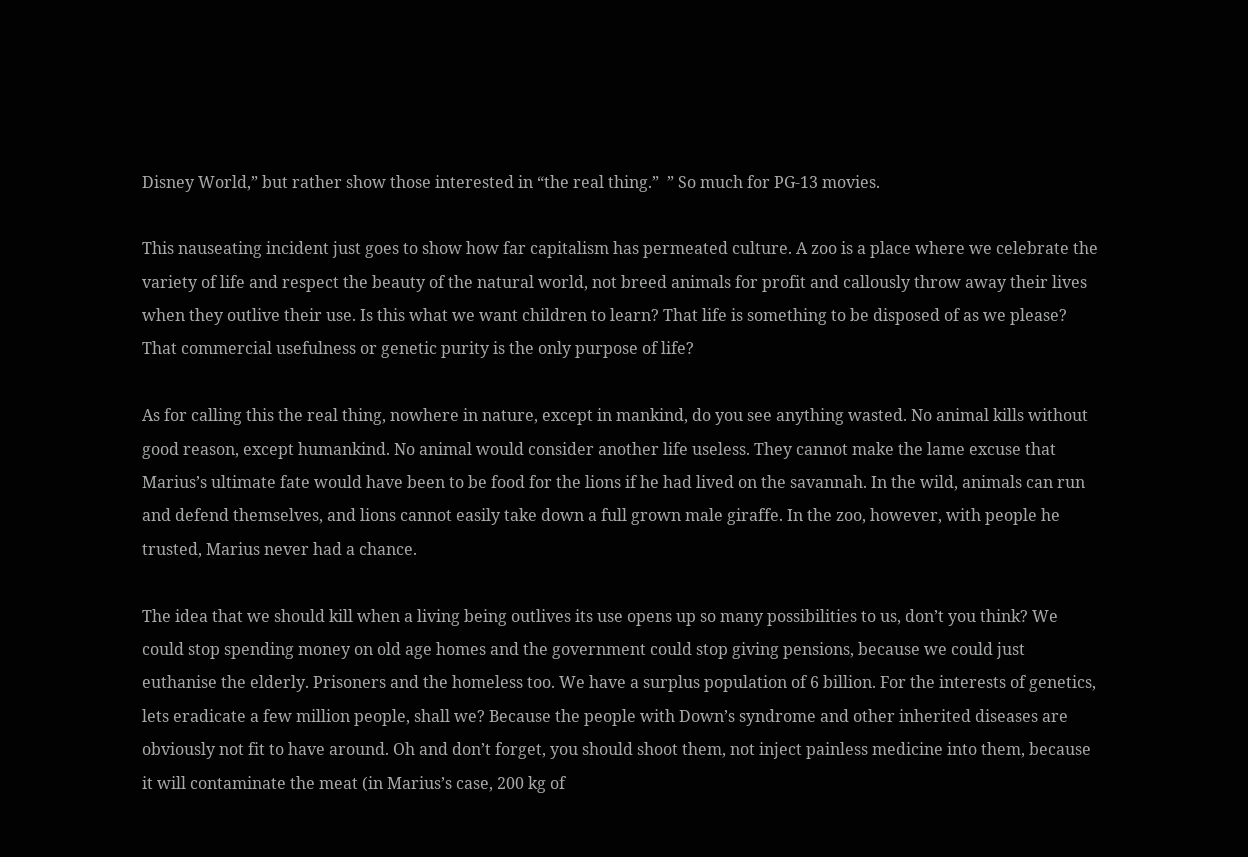Disney World,” but rather show those interested in “the real thing.”  ” So much for PG-13 movies.

This nauseating incident just goes to show how far capitalism has permeated culture. A zoo is a place where we celebrate the variety of life and respect the beauty of the natural world, not breed animals for profit and callously throw away their lives when they outlive their use. Is this what we want children to learn? That life is something to be disposed of as we please? That commercial usefulness or genetic purity is the only purpose of life?

As for calling this the real thing, nowhere in nature, except in mankind, do you see anything wasted. No animal kills without good reason, except humankind. No animal would consider another life useless. They cannot make the lame excuse that Marius’s ultimate fate would have been to be food for the lions if he had lived on the savannah. In the wild, animals can run and defend themselves, and lions cannot easily take down a full grown male giraffe. In the zoo, however, with people he trusted, Marius never had a chance.

The idea that we should kill when a living being outlives its use opens up so many possibilities to us, don’t you think? We could stop spending money on old age homes and the government could stop giving pensions, because we could just euthanise the elderly. Prisoners and the homeless too. We have a surplus population of 6 billion. For the interests of genetics, lets eradicate a few million people, shall we? Because the people with Down’s syndrome and other inherited diseases are obviously not fit to have around. Oh and don’t forget, you should shoot them, not inject painless medicine into them, because it will contaminate the meat (in Marius’s case, 200 kg of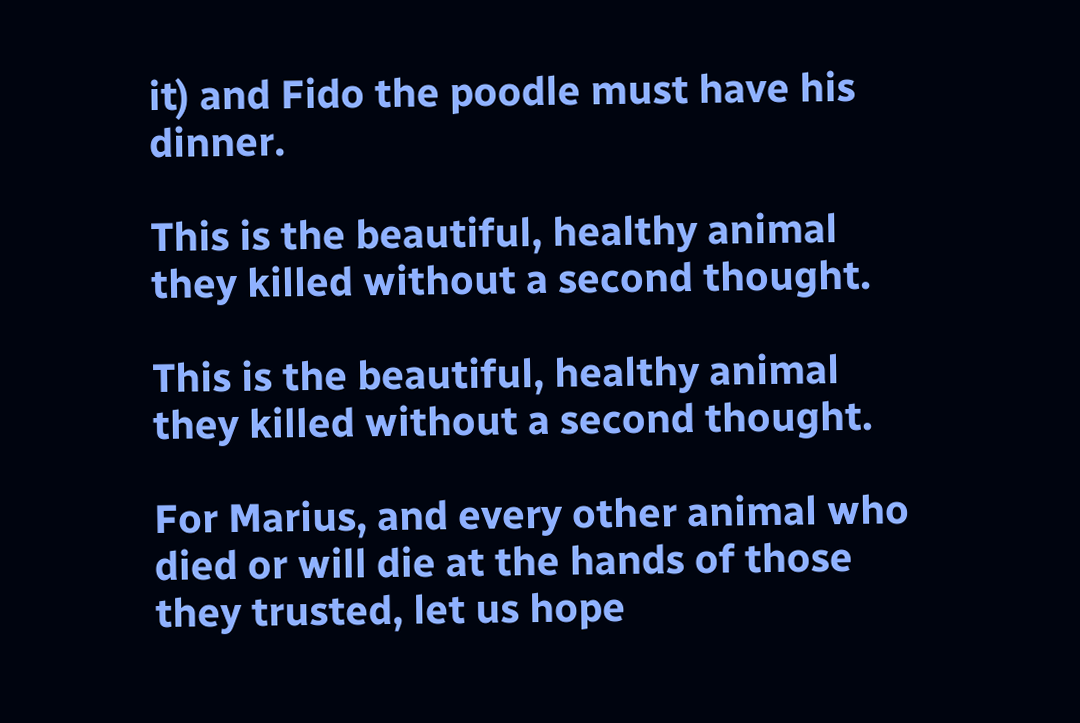it) and Fido the poodle must have his dinner.

This is the beautiful, healthy animal they killed without a second thought.

This is the beautiful, healthy animal they killed without a second thought.

For Marius, and every other animal who died or will die at the hands of those they trusted, let us hope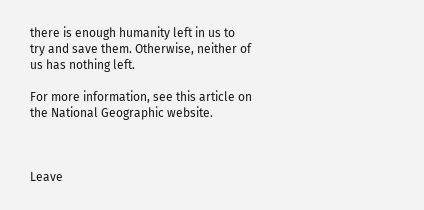there is enough humanity left in us to try and save them. Otherwise, neither of us has nothing left.

For more information, see this article on the National Geographic website.



Leave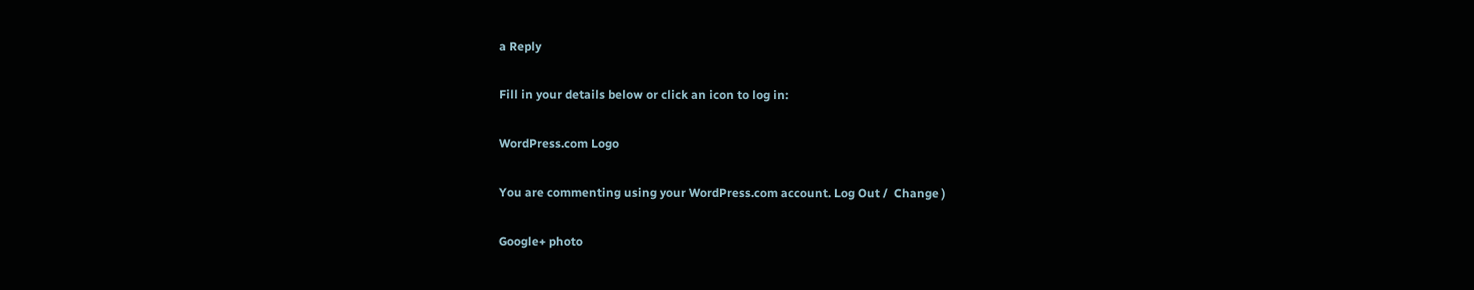a Reply

Fill in your details below or click an icon to log in:

WordPress.com Logo

You are commenting using your WordPress.com account. Log Out /  Change )

Google+ photo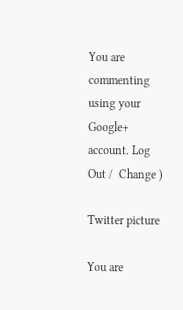You are commenting using your Google+ account. Log Out /  Change )

Twitter picture

You are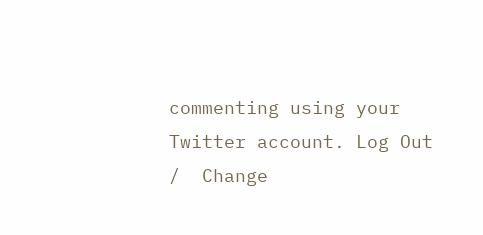commenting using your Twitter account. Log Out /  Change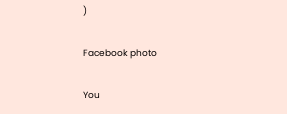)

Facebook photo

You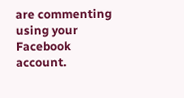are commenting using your Facebook account.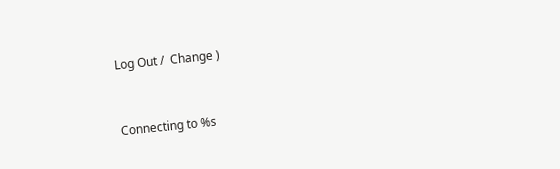Log Out /  Change )


Connecting to %s